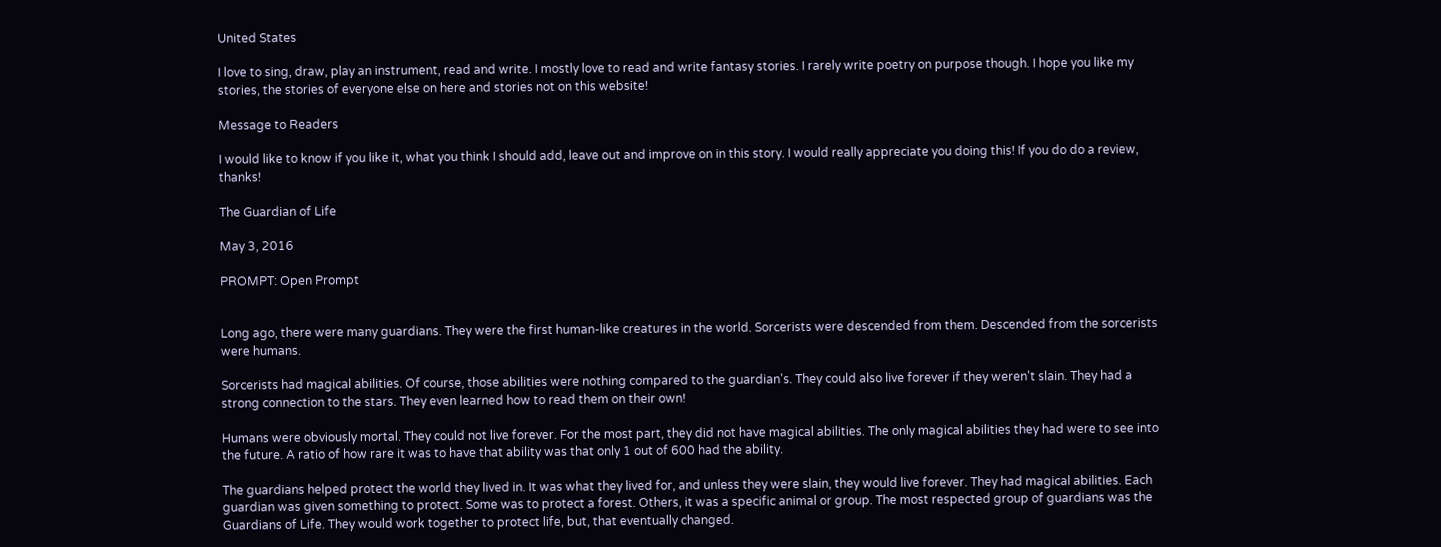United States

I love to sing, draw, play an instrument, read and write. I mostly love to read and write fantasy stories. I rarely write poetry on purpose though. I hope you like my stories, the stories of everyone else on here and stories not on this website!

Message to Readers

I would like to know if you like it, what you think I should add, leave out and improve on in this story. I would really appreciate you doing this! If you do do a review, thanks!

The Guardian of Life

May 3, 2016

PROMPT: Open Prompt


Long ago, there were many guardians. They were the first human-like creatures in the world. Sorcerists were descended from them. Descended from the sorcerists were humans.

Sorcerists had magical abilities. Of course, those abilities were nothing compared to the guardian's. They could also live forever if they weren't slain. They had a strong connection to the stars. They even learned how to read them on their own!

Humans were obviously mortal. They could not live forever. For the most part, they did not have magical abilities. The only magical abilities they had were to see into the future. A ratio of how rare it was to have that ability was that only 1 out of 600 had the ability.

The guardians helped protect the world they lived in. It was what they lived for, and unless they were slain, they would live forever. They had magical abilities. Each guardian was given something to protect. Some was to protect a forest. Others, it was a specific animal or group. The most respected group of guardians was the Guardians of Life. They would work together to protect life, but, that eventually changed.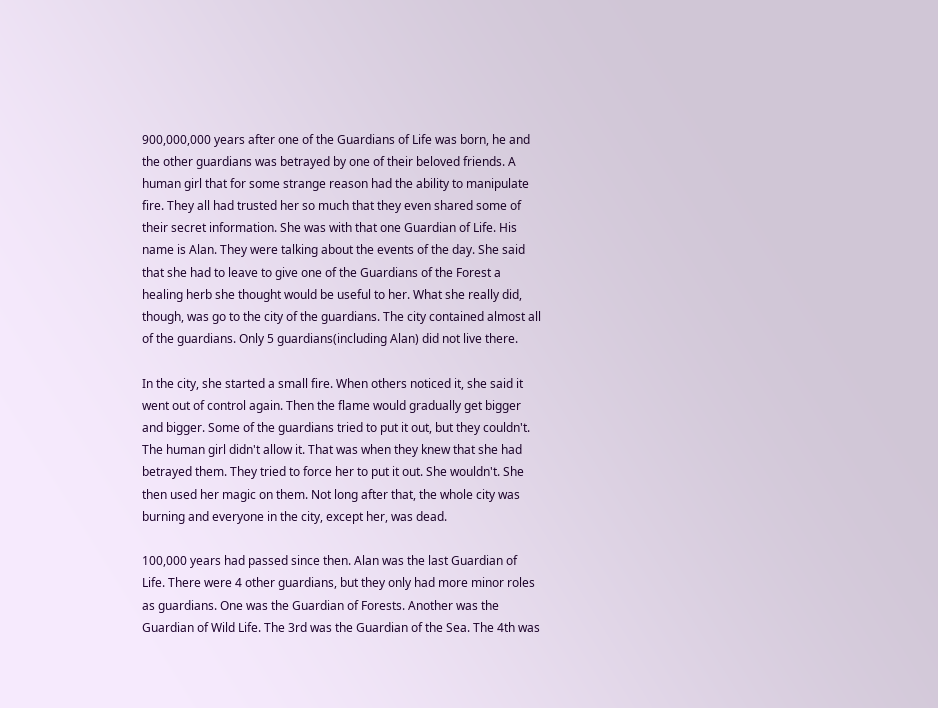900,000,000 years after one of the Guardians of Life was born, he and the other guardians was betrayed by one of their beloved friends. A human girl that for some strange reason had the ability to manipulate fire. They all had trusted her so much that they even shared some of their secret information. She was with that one Guardian of Life. His name is Alan. They were talking about the events of the day. She said that she had to leave to give one of the Guardians of the Forest a healing herb she thought would be useful to her. What she really did, though, was go to the city of the guardians. The city contained almost all of the guardians. Only 5 guardians(including Alan) did not live there.

In the city, she started a small fire. When others noticed it, she said it went out of control again. Then the flame would gradually get bigger and bigger. Some of the guardians tried to put it out, but they couldn't. The human girl didn't allow it. That was when they knew that she had betrayed them. They tried to force her to put it out. She wouldn't. She then used her magic on them. Not long after that, the whole city was burning and everyone in the city, except her, was dead.

100,000 years had passed since then. Alan was the last Guardian of Life. There were 4 other guardians, but they only had more minor roles as guardians. One was the Guardian of Forests. Another was the Guardian of Wild Life. The 3rd was the Guardian of the Sea. The 4th was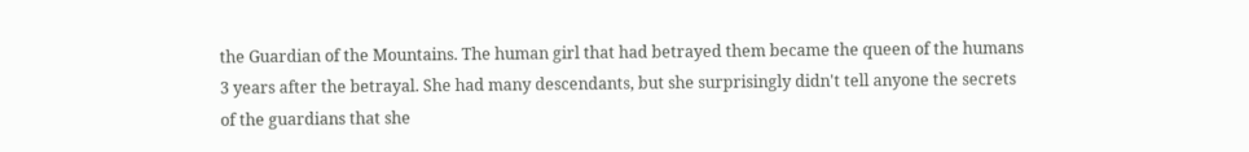the Guardian of the Mountains. The human girl that had betrayed them became the queen of the humans 3 years after the betrayal. She had many descendants, but she surprisingly didn't tell anyone the secrets of the guardians that she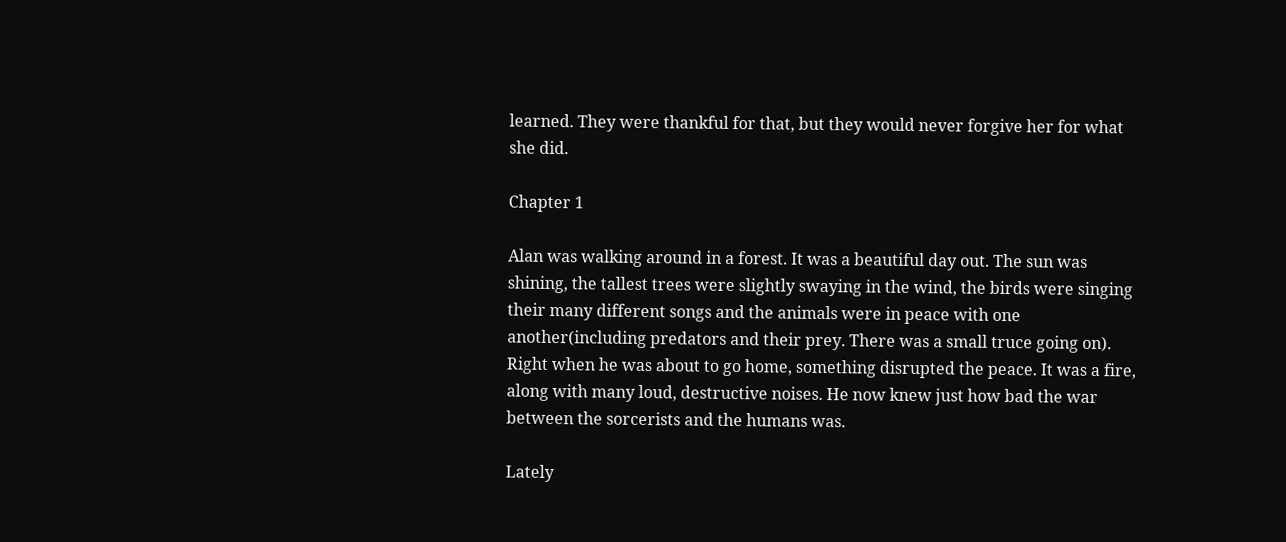learned. They were thankful for that, but they would never forgive her for what she did.

Chapter 1

Alan was walking around in a forest. It was a beautiful day out. The sun was shining, the tallest trees were slightly swaying in the wind, the birds were singing their many different songs and the animals were in peace with one another(including predators and their prey. There was a small truce going on). Right when he was about to go home, something disrupted the peace. It was a fire, along with many loud, destructive noises. He now knew just how bad the war between the sorcerists and the humans was.

Lately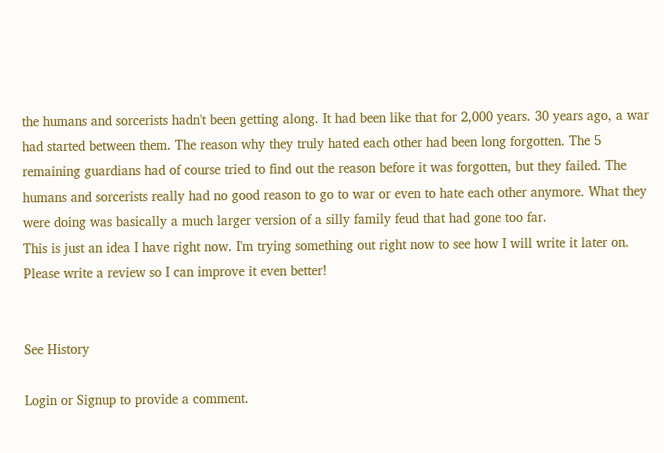the humans and sorcerists hadn't been getting along. It had been like that for 2,000 years. 30 years ago, a war had started between them. The reason why they truly hated each other had been long forgotten. The 5 remaining guardians had of course tried to find out the reason before it was forgotten, but they failed. The humans and sorcerists really had no good reason to go to war or even to hate each other anymore. What they were doing was basically a much larger version of a silly family feud that had gone too far.
This is just an idea I have right now. I'm trying something out right now to see how I will write it later on. Please write a review so I can improve it even better!


See History

Login or Signup to provide a comment.